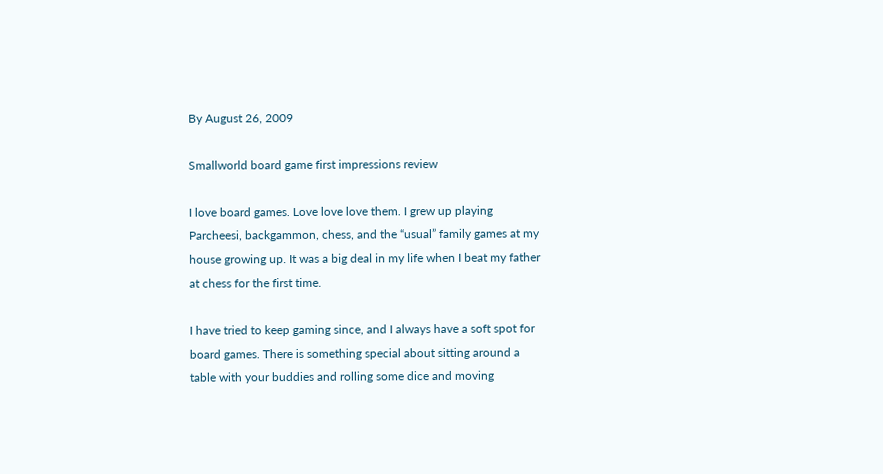By August 26, 2009

Smallworld board game first impressions review

I love board games. Love love love them. I grew up playing Parcheesi, backgammon, chess, and the “usual” family games at my house growing up. It was a big deal in my life when I beat my father at chess for the first time.

I have tried to keep gaming since, and I always have a soft spot for board games. There is something special about sitting around a table with your buddies and rolling some dice and moving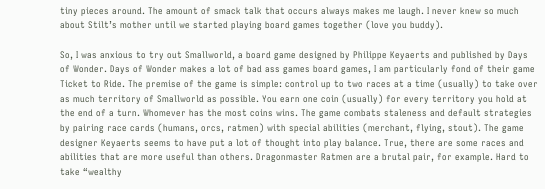tiny pieces around. The amount of smack talk that occurs always makes me laugh. I never knew so much about Stilt’s mother until we started playing board games together (love you buddy).

So, I was anxious to try out Smallworld, a board game designed by Philippe Keyaerts and published by Days of Wonder. Days of Wonder makes a lot of bad ass games board games, I am particularly fond of their game Ticket to Ride. The premise of the game is simple: control up to two races at a time (usually) to take over as much territory of Smallworld as possible. You earn one coin (usually) for every territory you hold at the end of a turn. Whomever has the most coins wins. The game combats staleness and default strategies by pairing race cards (humans, orcs, ratmen) with special abilities (merchant, flying, stout). The game designer Keyaerts seems to have put a lot of thought into play balance. True, there are some races and abilities that are more useful than others. Dragonmaster Ratmen are a brutal pair, for example. Hard to take “wealthy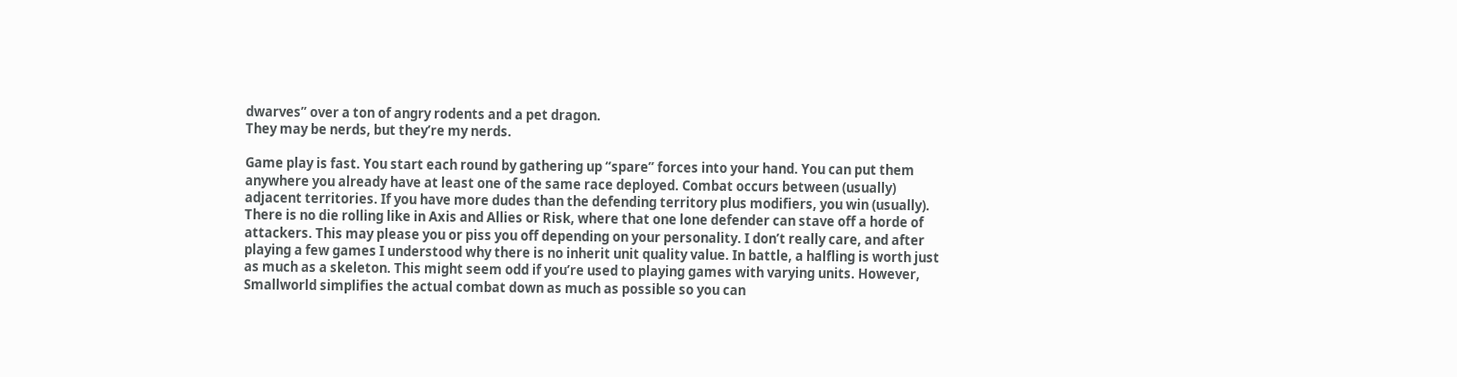dwarves” over a ton of angry rodents and a pet dragon.
They may be nerds, but they’re my nerds.

Game play is fast. You start each round by gathering up “spare” forces into your hand. You can put them anywhere you already have at least one of the same race deployed. Combat occurs between (usually) adjacent territories. If you have more dudes than the defending territory plus modifiers, you win (usually). There is no die rolling like in Axis and Allies or Risk, where that one lone defender can stave off a horde of attackers. This may please you or piss you off depending on your personality. I don’t really care, and after playing a few games I understood why there is no inherit unit quality value. In battle, a halfling is worth just as much as a skeleton. This might seem odd if you’re used to playing games with varying units. However, Smallworld simplifies the actual combat down as much as possible so you can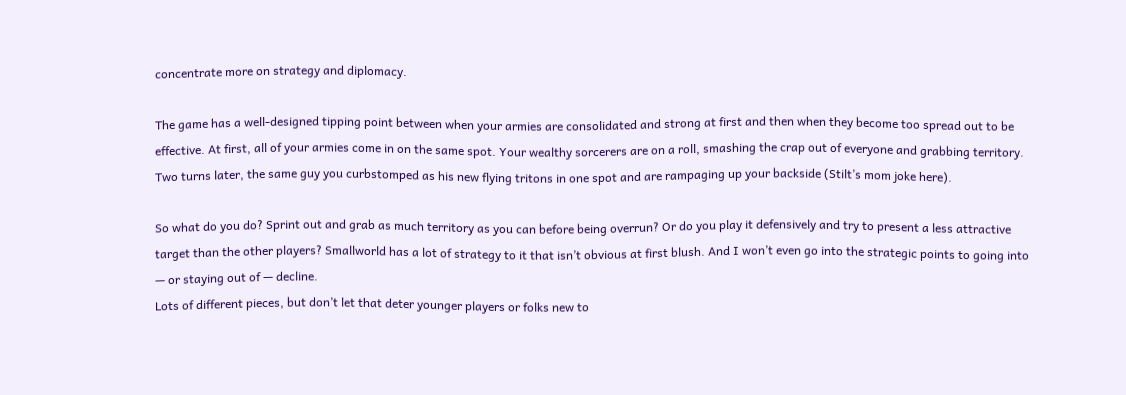concentrate more on strategy and diplomacy.

The game has a well-designed tipping point between when your armies are consolidated and strong at first and then when they become too spread out to be effective. At first, all of your armies come in on the same spot. Your wealthy sorcerers are on a roll, smashing the crap out of everyone and grabbing territory. Two turns later, the same guy you curbstomped as his new flying tritons in one spot and are rampaging up your backside (Stilt’s mom joke here).

So what do you do? Sprint out and grab as much territory as you can before being overrun? Or do you play it defensively and try to present a less attractive target than the other players? Smallworld has a lot of strategy to it that isn’t obvious at first blush. And I won’t even go into the strategic points to going into — or staying out of — decline.
Lots of different pieces, but don’t let that deter younger players or folks new to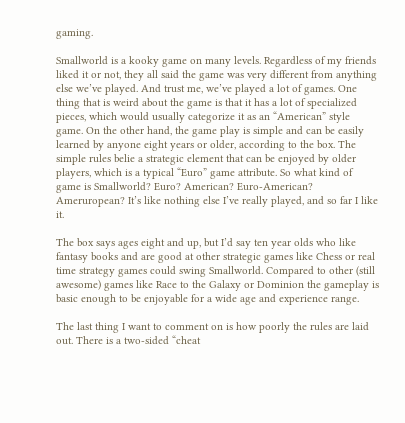gaming.

Smallworld is a kooky game on many levels. Regardless of my friends liked it or not, they all said the game was very different from anything else we’ve played. And trust me, we’ve played a lot of games. One thing that is weird about the game is that it has a lot of specialized pieces, which would usually categorize it as an “American” style game. On the other hand, the game play is simple and can be easily learned by anyone eight years or older, according to the box. The simple rules belie a strategic element that can be enjoyed by older players, which is a typical “Euro” game attribute. So what kind of game is Smallworld? Euro? American? Euro-American? Ameruropean? It’s like nothing else I’ve really played, and so far I like it.

The box says ages eight and up, but I’d say ten year olds who like fantasy books and are good at other strategic games like Chess or real time strategy games could swing Smallworld. Compared to other (still awesome) games like Race to the Galaxy or Dominion the gameplay is basic enough to be enjoyable for a wide age and experience range.

The last thing I want to comment on is how poorly the rules are laid out. There is a two-sided “cheat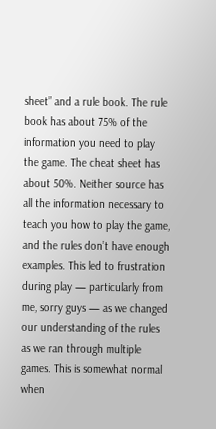sheet” and a rule book. The rule book has about 75% of the information you need to play the game. The cheat sheet has about 50%. Neither source has all the information necessary to teach you how to play the game, and the rules don’t have enough examples. This led to frustration during play — particularly from me, sorry guys — as we changed our understanding of the rules as we ran through multiple games. This is somewhat normal when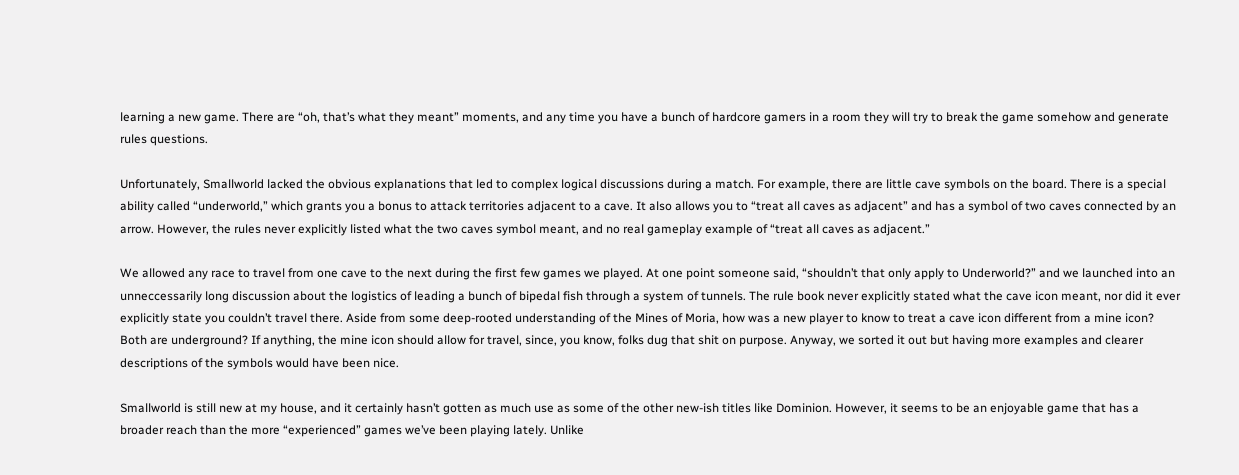learning a new game. There are “oh, that’s what they meant” moments, and any time you have a bunch of hardcore gamers in a room they will try to break the game somehow and generate rules questions.

Unfortunately, Smallworld lacked the obvious explanations that led to complex logical discussions during a match. For example, there are little cave symbols on the board. There is a special ability called “underworld,” which grants you a bonus to attack territories adjacent to a cave. It also allows you to “treat all caves as adjacent” and has a symbol of two caves connected by an arrow. However, the rules never explicitly listed what the two caves symbol meant, and no real gameplay example of “treat all caves as adjacent.”

We allowed any race to travel from one cave to the next during the first few games we played. At one point someone said, “shouldn’t that only apply to Underworld?” and we launched into an unneccessarily long discussion about the logistics of leading a bunch of bipedal fish through a system of tunnels. The rule book never explicitly stated what the cave icon meant, nor did it ever explicitly state you couldn’t travel there. Aside from some deep-rooted understanding of the Mines of Moria, how was a new player to know to treat a cave icon different from a mine icon? Both are underground? If anything, the mine icon should allow for travel, since, you know, folks dug that shit on purpose. Anyway, we sorted it out but having more examples and clearer descriptions of the symbols would have been nice.

Smallworld is still new at my house, and it certainly hasn’t gotten as much use as some of the other new-ish titles like Dominion. However, it seems to be an enjoyable game that has a broader reach than the more “experienced” games we’ve been playing lately. Unlike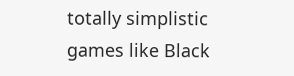totally simplistic games like Black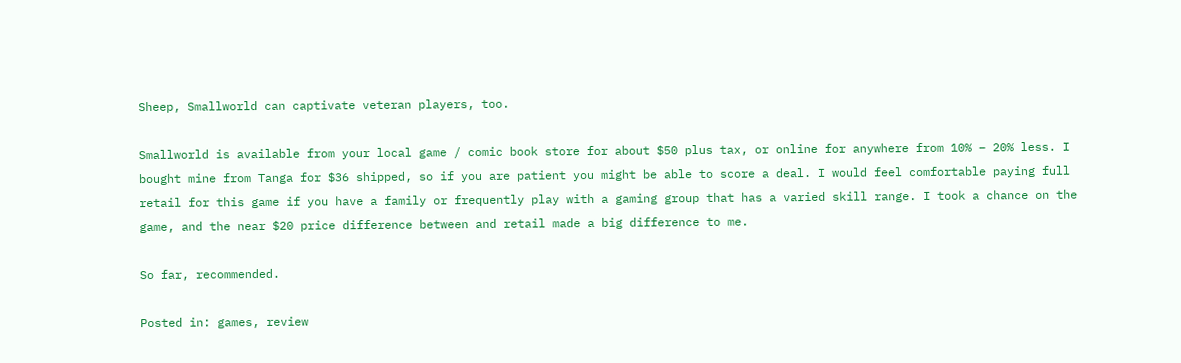Sheep, Smallworld can captivate veteran players, too.

Smallworld is available from your local game / comic book store for about $50 plus tax, or online for anywhere from 10% – 20% less. I bought mine from Tanga for $36 shipped, so if you are patient you might be able to score a deal. I would feel comfortable paying full retail for this game if you have a family or frequently play with a gaming group that has a varied skill range. I took a chance on the game, and the near $20 price difference between and retail made a big difference to me.

So far, recommended.

Posted in: games, review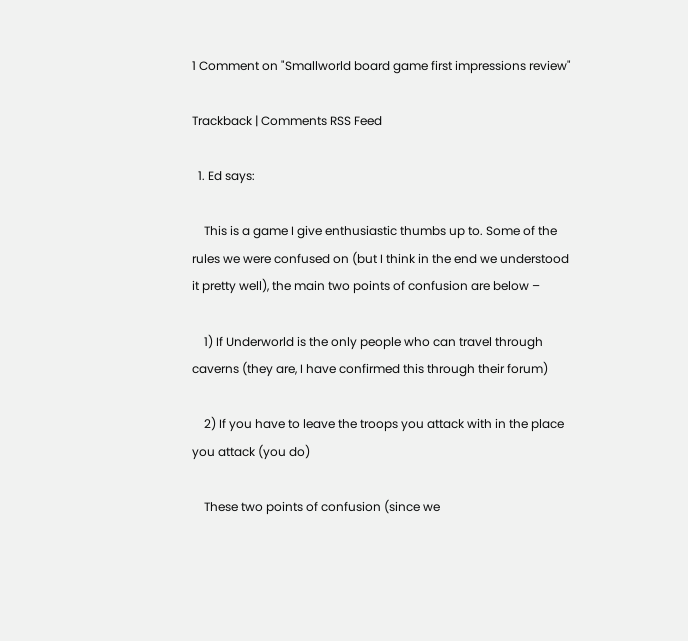1 Comment on "Smallworld board game first impressions review"

Trackback | Comments RSS Feed

  1. Ed says:

    This is a game I give enthusiastic thumbs up to. Some of the rules we were confused on (but I think in the end we understood it pretty well), the main two points of confusion are below –

    1) If Underworld is the only people who can travel through caverns (they are, I have confirmed this through their forum)

    2) If you have to leave the troops you attack with in the place you attack (you do)

    These two points of confusion (since we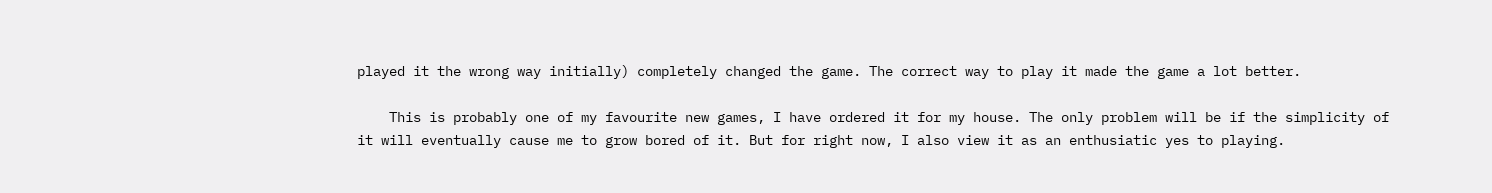played it the wrong way initially) completely changed the game. The correct way to play it made the game a lot better.

    This is probably one of my favourite new games, I have ordered it for my house. The only problem will be if the simplicity of it will eventually cause me to grow bored of it. But for right now, I also view it as an enthusiatic yes to playing.